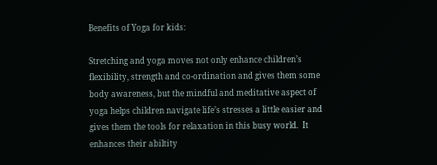Benefits of Yoga for kids:

Stretching and yoga moves not only enhance children’s flexibility, strength and co-ordination and gives them some body awareness, but the mindful and meditative aspect of yoga helps children navigate life’s stresses a little easier and gives them the tools for relaxation in this busy world.  It enhances their abiltity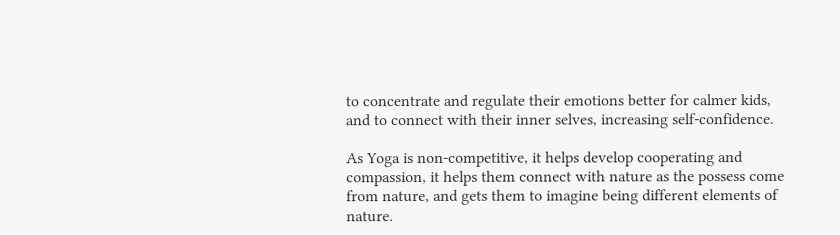to concentrate and regulate their emotions better for calmer kids, and to connect with their inner selves, increasing self-confidence.

As Yoga is non-competitive, it helps develop cooperating and compassion, it helps them connect with nature as the possess come from nature, and gets them to imagine being different elements of nature.